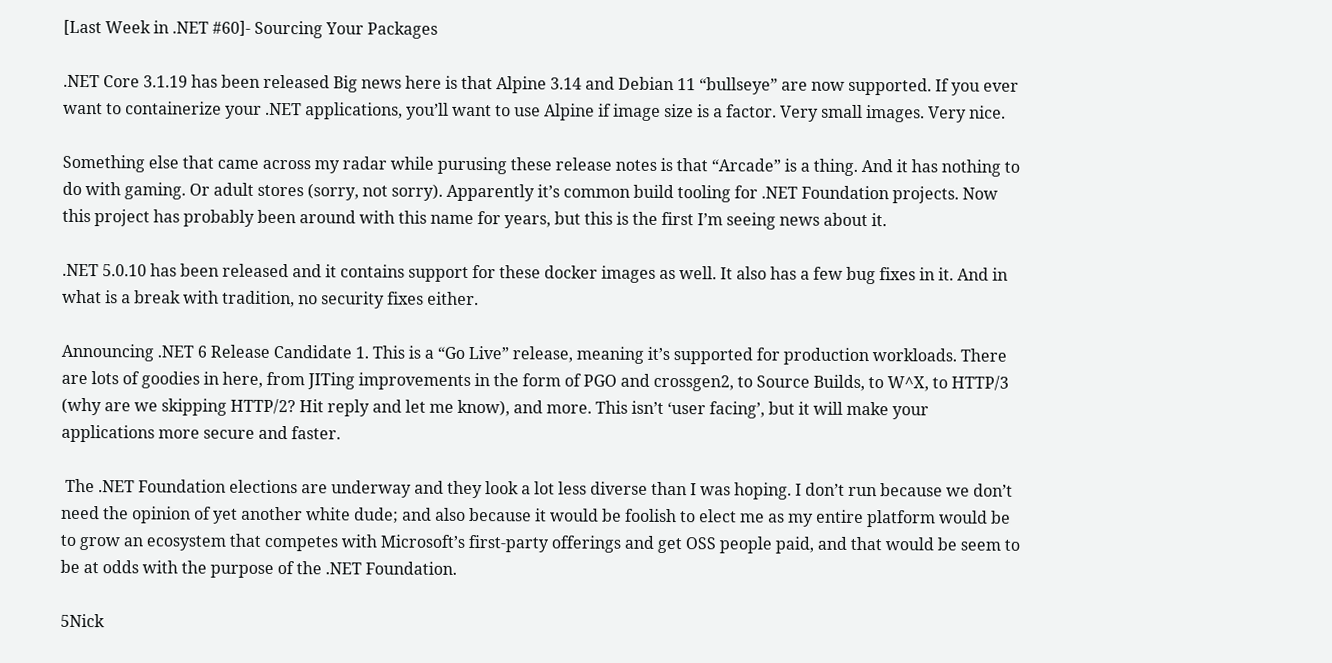[Last Week in .NET #60]- Sourcing Your Packages

.NET Core 3.1.19 has been released Big news here is that Alpine 3.14 and Debian 11 “bullseye” are now supported. If you ever want to containerize your .NET applications, you’ll want to use Alpine if image size is a factor. Very small images. Very nice.

Something else that came across my radar while purusing these release notes is that “Arcade” is a thing. And it has nothing to do with gaming. Or adult stores (sorry, not sorry). Apparently it’s common build tooling for .NET Foundation projects. Now this project has probably been around with this name for years, but this is the first I’m seeing news about it.

.NET 5.0.10 has been released and it contains support for these docker images as well. It also has a few bug fixes in it. And in what is a break with tradition, no security fixes either.

Announcing .NET 6 Release Candidate 1. This is a “Go Live” release, meaning it’s supported for production workloads. There are lots of goodies in here, from JITing improvements in the form of PGO and crossgen2, to Source Builds, to W^X, to HTTP/3 (why are we skipping HTTP/2? Hit reply and let me know), and more. This isn’t ‘user facing’, but it will make your applications more secure and faster.

 The .NET Foundation elections are underway and they look a lot less diverse than I was hoping. I don’t run because we don’t need the opinion of yet another white dude; and also because it would be foolish to elect me as my entire platform would be to grow an ecosystem that competes with Microsoft’s first-party offerings and get OSS people paid, and that would be seem to be at odds with the purpose of the .NET Foundation.

5Nick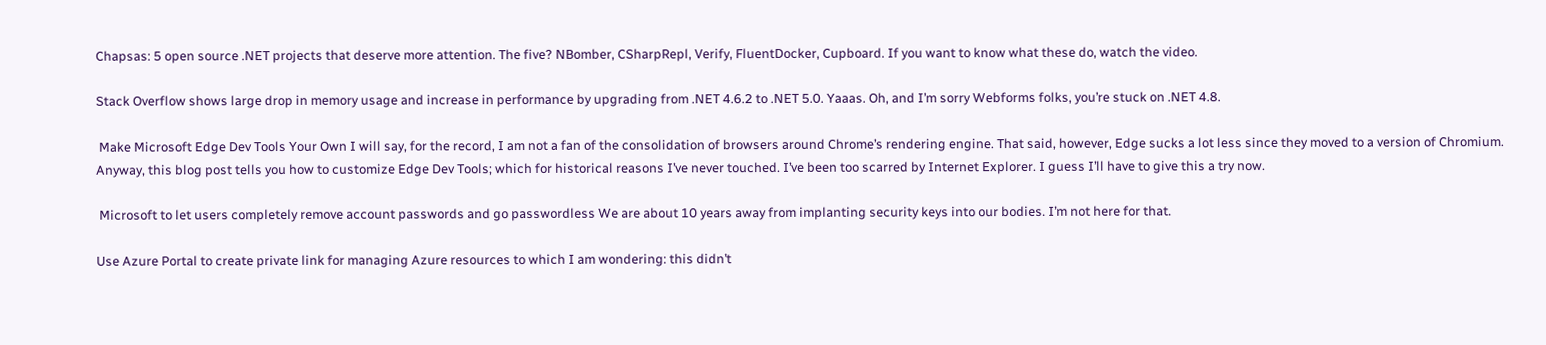Chapsas: 5 open source .NET projects that deserve more attention. The five? NBomber, CSharpRepl, Verify, FluentDocker, Cupboard. If you want to know what these do, watch the video.

Stack Overflow shows large drop in memory usage and increase in performance by upgrading from .NET 4.6.2 to .NET 5.0. Yaaas. Oh, and I’m sorry Webforms folks, you’re stuck on .NET 4.8.

 Make Microsoft Edge Dev Tools Your Own I will say, for the record, I am not a fan of the consolidation of browsers around Chrome’s rendering engine. That said, however, Edge sucks a lot less since they moved to a version of Chromium. Anyway, this blog post tells you how to customize Edge Dev Tools; which for historical reasons I’ve never touched. I’ve been too scarred by Internet Explorer. I guess I’ll have to give this a try now.

 Microsoft to let users completely remove account passwords and go passwordless We are about 10 years away from implanting security keys into our bodies. I’m not here for that.

Use Azure Portal to create private link for managing Azure resources to which I am wondering: this didn’t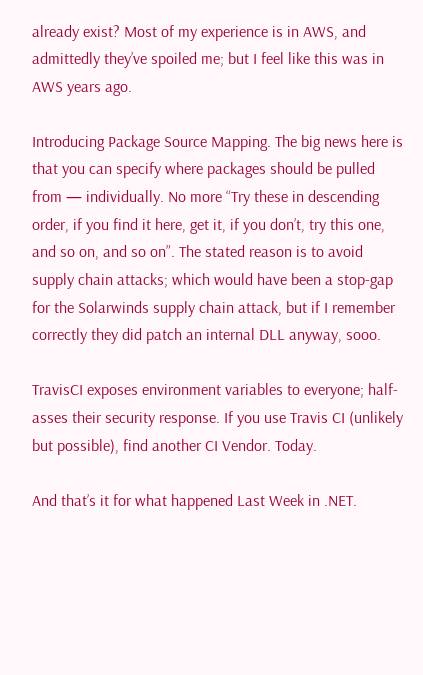already exist? Most of my experience is in AWS, and admittedly they’ve spoiled me; but I feel like this was in AWS years ago.

Introducing Package Source Mapping. The big news here is that you can specify where packages should be pulled from — individually. No more “Try these in descending order, if you find it here, get it, if you don’t, try this one, and so on, and so on”. The stated reason is to avoid supply chain attacks; which would have been a stop-gap for the Solarwinds supply chain attack, but if I remember correctly they did patch an internal DLL anyway, sooo.

TravisCI exposes environment variables to everyone; half-asses their security response. If you use Travis CI (unlikely but possible), find another CI Vendor. Today.

And that’s it for what happened Last Week in .NET.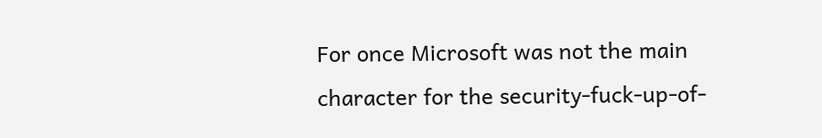For once Microsoft was not the main character for the security-fuck-up-of-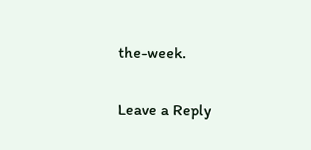the-week.

Leave a Reply